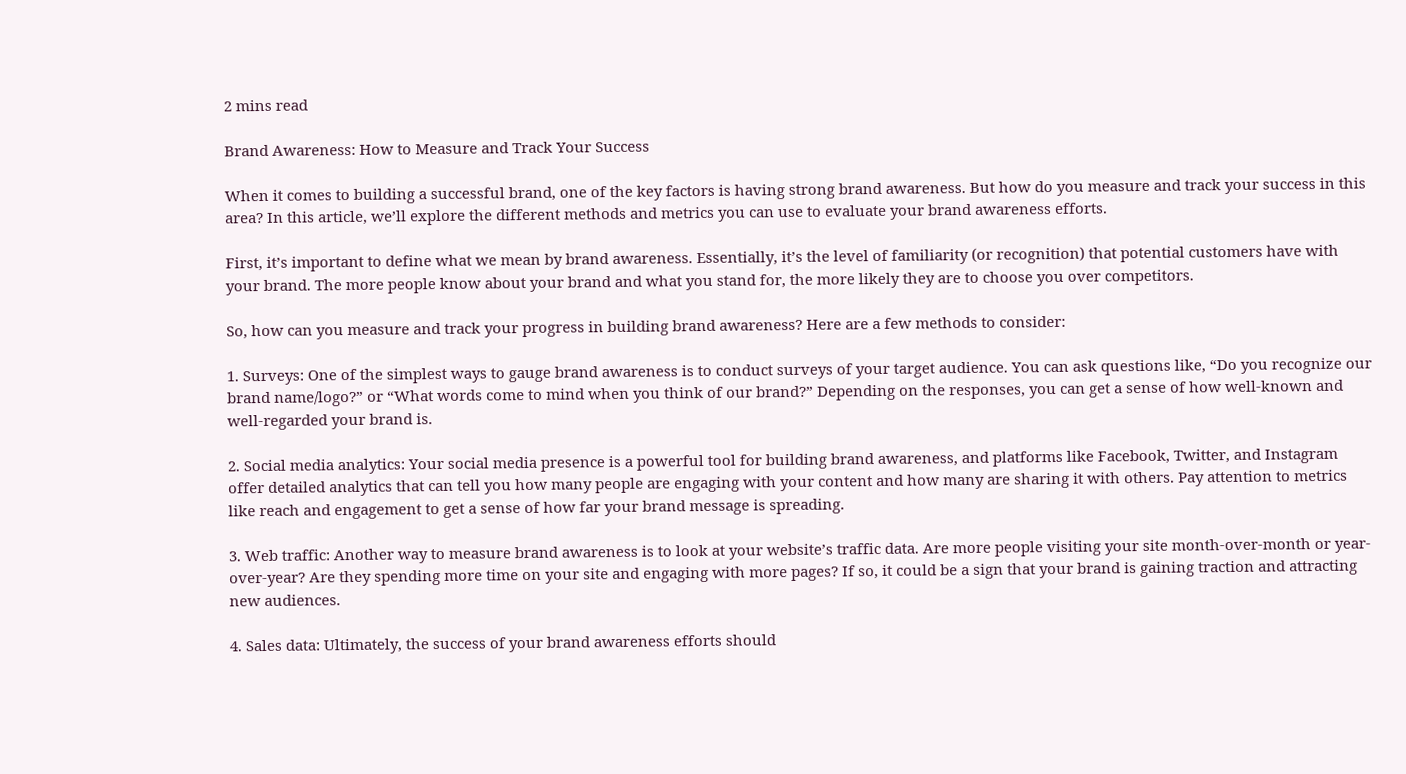2 mins read

Brand Awareness: How to Measure and Track Your Success

When it comes to building a successful brand, one of the key factors is having strong brand awareness. But how do you measure and track your success in this area? In this article, we’ll explore the different methods and metrics you can use to evaluate your brand awareness efforts.

First, it’s important to define what we mean by brand awareness. Essentially, it’s the level of familiarity (or recognition) that potential customers have with your brand. The more people know about your brand and what you stand for, the more likely they are to choose you over competitors.

So, how can you measure and track your progress in building brand awareness? Here are a few methods to consider:

1. Surveys: One of the simplest ways to gauge brand awareness is to conduct surveys of your target audience. You can ask questions like, “Do you recognize our brand name/logo?” or “What words come to mind when you think of our brand?” Depending on the responses, you can get a sense of how well-known and well-regarded your brand is.

2. Social media analytics: Your social media presence is a powerful tool for building brand awareness, and platforms like Facebook, Twitter, and Instagram offer detailed analytics that can tell you how many people are engaging with your content and how many are sharing it with others. Pay attention to metrics like reach and engagement to get a sense of how far your brand message is spreading.

3. Web traffic: Another way to measure brand awareness is to look at your website’s traffic data. Are more people visiting your site month-over-month or year-over-year? Are they spending more time on your site and engaging with more pages? If so, it could be a sign that your brand is gaining traction and attracting new audiences.

4. Sales data: Ultimately, the success of your brand awareness efforts should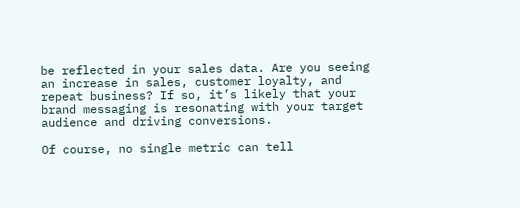be reflected in your sales data. Are you seeing an increase in sales, customer loyalty, and repeat business? If so, it’s likely that your brand messaging is resonating with your target audience and driving conversions.

Of course, no single metric can tell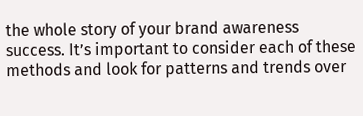the whole story of your brand awareness success. It’s important to consider each of these methods and look for patterns and trends over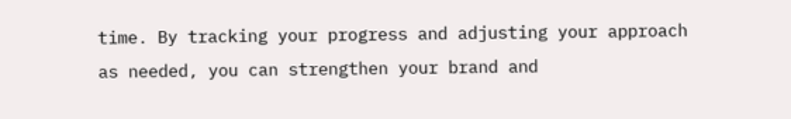time. By tracking your progress and adjusting your approach as needed, you can strengthen your brand and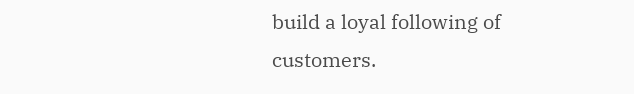build a loyal following of customers.